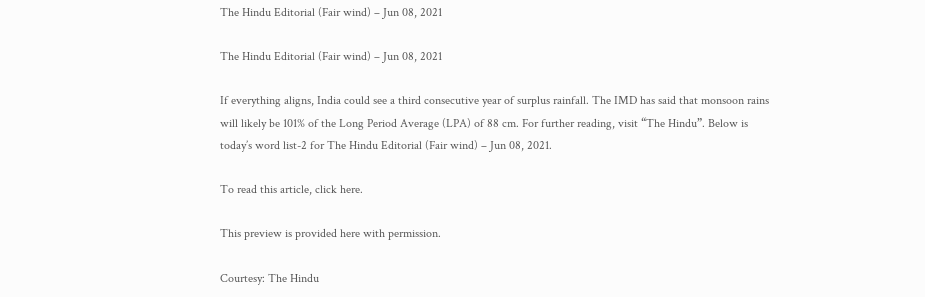The Hindu Editorial (Fair wind) – Jun 08, 2021

The Hindu Editorial (Fair wind) – Jun 08, 2021

If everything aligns, India could see a third consecutive year of surplus rainfall. The IMD has said that monsoon rains will likely be 101% of the Long Period Average (LPA) of 88 cm. For further reading, visit “The Hindu”. Below is today’s word list-2 for The Hindu Editorial (Fair wind) – Jun 08, 2021.

To read this article, click here.

This preview is provided here with permission.

Courtesy: The Hindu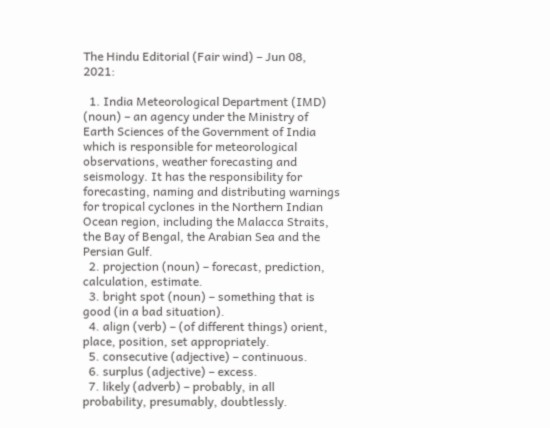The Hindu Editorial (Fair wind) – Jun 08, 2021:

  1. India Meteorological Department (IMD) (noun) – an agency under the Ministry of Earth Sciences of the Government of India which is responsible for meteorological observations, weather forecasting and seismology. It has the responsibility for forecasting, naming and distributing warnings for tropical cyclones in the Northern Indian Ocean region, including the Malacca Straits, the Bay of Bengal, the Arabian Sea and the Persian Gulf.
  2. projection (noun) – forecast, prediction, calculation, estimate.
  3. bright spot (noun) – something that is good (in a bad situation).
  4. align (verb) – (of different things) orient, place, position, set appropriately.
  5. consecutive (adjective) – continuous.
  6. surplus (adjective) – excess.
  7. likely (adverb) – probably, in all probability, presumably, doubtlessly.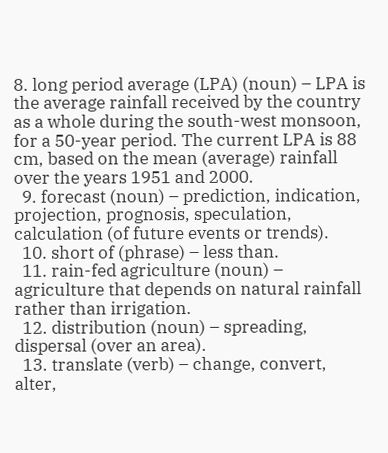8. long period average (LPA) (noun) – LPA is the average rainfall received by the country as a whole during the south-west monsoon, for a 50-year period. The current LPA is 88 cm, based on the mean (average) rainfall over the years 1951 and 2000.
  9. forecast (noun) – prediction, indication, projection, prognosis, speculation, calculation (of future events or trends).
  10. short of (phrase) – less than.
  11. rain-fed agriculture (noun) – agriculture that depends on natural rainfall rather than irrigation.
  12. distribution (noun) – spreading, dispersal (over an area).
  13. translate (verb) – change, convert, alter,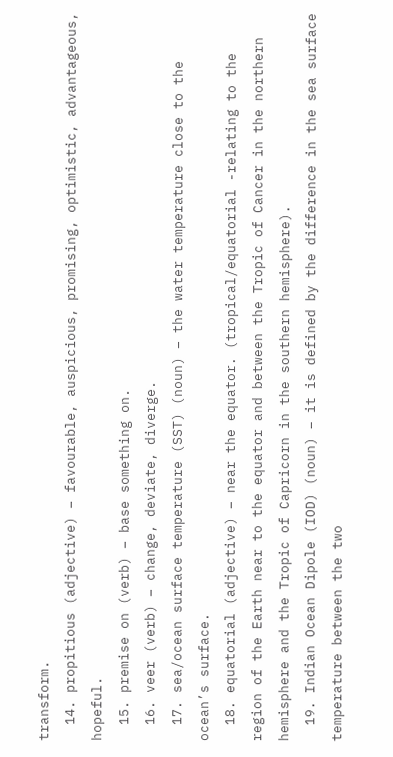transform.
  14. propitious (adjective) – favourable, auspicious, promising, optimistic, advantageous, hopeful.
  15. premise on (verb) – base something on.
  16. veer (verb) – change, deviate, diverge.
  17. sea/ocean surface temperature (SST) (noun) – the water temperature close to the ocean’s surface.
  18. equatorial (adjective) – near the equator. (tropical/equatorial -relating to the region of the Earth near to the equator and between the Tropic of Cancer in the northern hemisphere and the Tropic of Capricorn in the southern hemisphere).
  19. Indian Ocean Dipole (IOD) (noun) – it is defined by the difference in the sea surface temperature between the two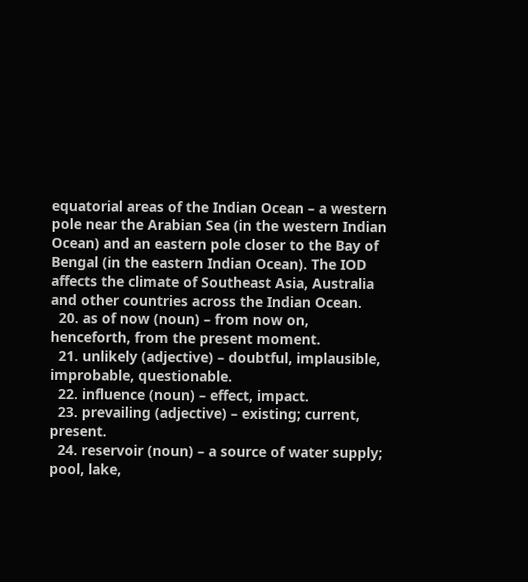equatorial areas of the Indian Ocean – a western pole near the Arabian Sea (in the western Indian Ocean) and an eastern pole closer to the Bay of Bengal (in the eastern Indian Ocean). The IOD affects the climate of Southeast Asia, Australia and other countries across the Indian Ocean.
  20. as of now (noun) – from now on, henceforth, from the present moment.
  21. unlikely (adjective) – doubtful, implausible, improbable, questionable.
  22. influence (noun) – effect, impact.
  23. prevailing (adjective) – existing; current, present.
  24. reservoir (noun) – a source of water supply; pool, lake,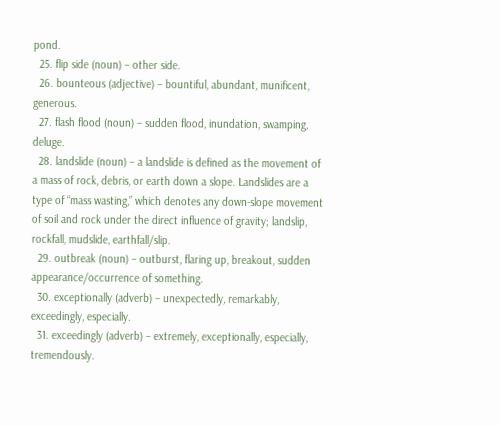pond.
  25. flip side (noun) – other side.
  26. bounteous (adjective) – bountiful, abundant, munificent, generous.
  27. flash flood (noun) – sudden flood, inundation, swamping, deluge.
  28. landslide (noun) – a landslide is defined as the movement of a mass of rock, debris, or earth down a slope. Landslides are a type of “mass wasting,” which denotes any down-slope movement of soil and rock under the direct influence of gravity; landslip, rockfall, mudslide, earthfall/slip.
  29. outbreak (noun) – outburst, flaring up, breakout, sudden appearance/occurrence of something.
  30. exceptionally (adverb) – unexpectedly, remarkably, exceedingly, especially.
  31. exceedingly (adverb) – extremely, exceptionally, especially, tremendously.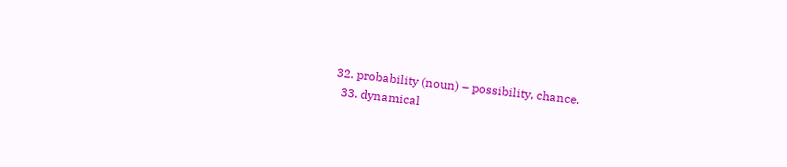32. probability (noun) – possibility, chance.
  33. dynamical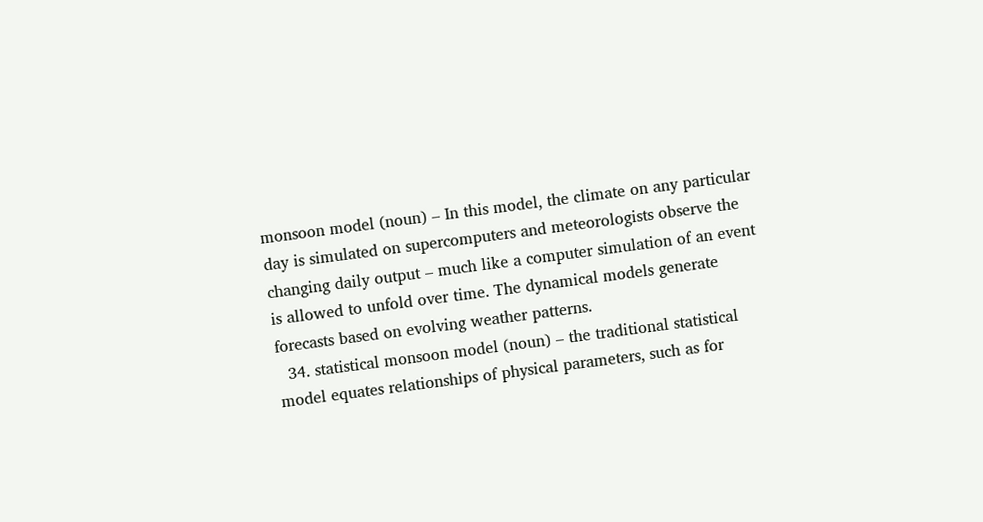monsoon model (noun) – In this model, the climate on any particular day is simulated on supercomputers and meteorologists observe the changing daily output – much like a computer simulation of an event is allowed to unfold over time. The dynamical models generate forecasts based on evolving weather patterns.
  34. statistical monsoon model (noun) – the traditional statistical model equates relationships of physical parameters, such as for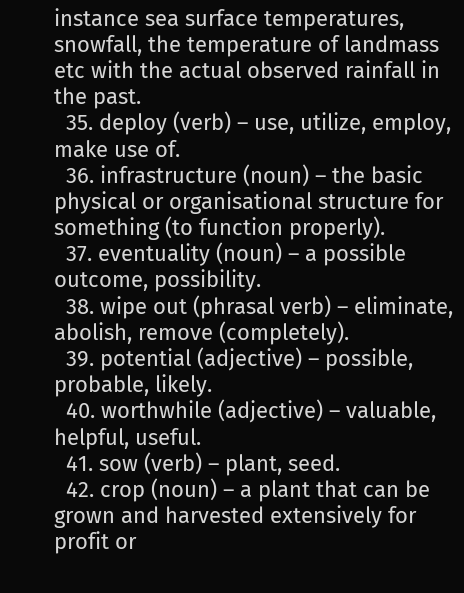instance sea surface temperatures, snowfall, the temperature of landmass etc with the actual observed rainfall in the past.
  35. deploy (verb) – use, utilize, employ, make use of.
  36. infrastructure (noun) – the basic physical or organisational structure for something (to function properly).
  37. eventuality (noun) – a possible outcome, possibility.
  38. wipe out (phrasal verb) – eliminate, abolish, remove (completely).
  39. potential (adjective) – possible, probable, likely.
  40. worthwhile (adjective) – valuable, helpful, useful.
  41. sow (verb) – plant, seed.
  42. crop (noun) – a plant that can be grown and harvested extensively for profit or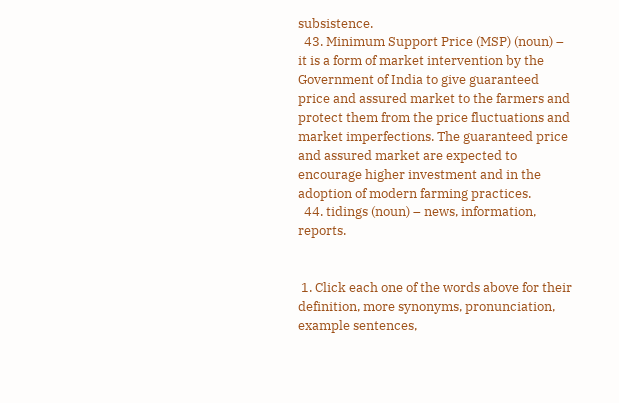subsistence.
  43. Minimum Support Price (MSP) (noun) – it is a form of market intervention by the Government of India to give guaranteed price and assured market to the farmers and protect them from the price fluctuations and market imperfections. The guaranteed price and assured market are expected to encourage higher investment and in the adoption of modern farming practices.
  44. tidings (noun) – news, information, reports.


 1. Click each one of the words above for their definition, more synonyms, pronunciation, example sentences,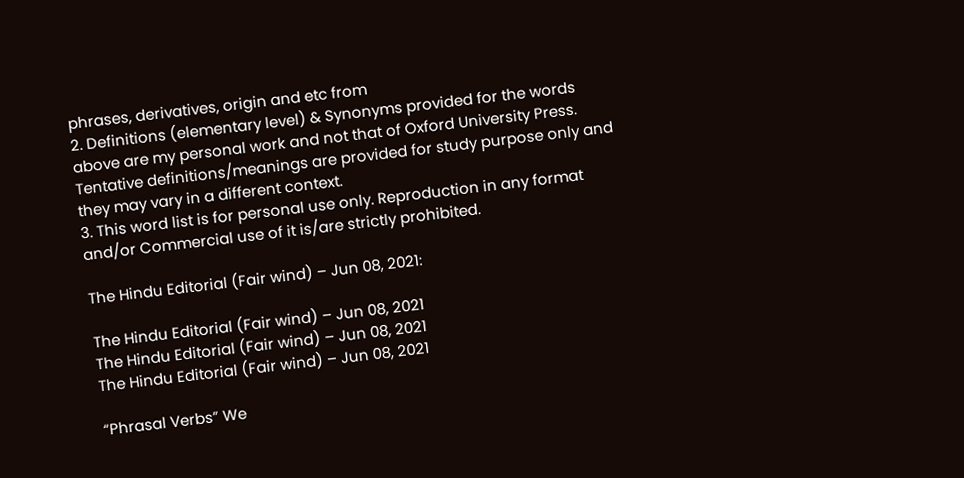phrases, derivatives, origin and etc from
2. Definitions (elementary level) & Synonyms provided for the words above are my personal work and not that of Oxford University Press. Tentative definitions/meanings are provided for study purpose only and they may vary in a different context.
3. This word list is for personal use only. Reproduction in any format and/or Commercial use of it is/are strictly prohibited.

The Hindu Editorial (Fair wind) – Jun 08, 2021:

The Hindu Editorial (Fair wind) – Jun 08, 2021
The Hindu Editorial (Fair wind) – Jun 08, 2021
The Hindu Editorial (Fair wind) – Jun 08, 2021

“Phrasal Verbs” We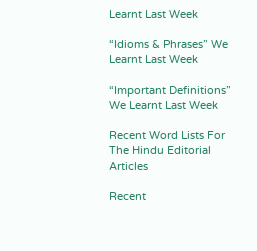Learnt Last Week

“Idioms & Phrases” We Learnt Last Week

“Important Definitions” We Learnt Last Week

Recent Word Lists For The Hindu Editorial Articles

Recent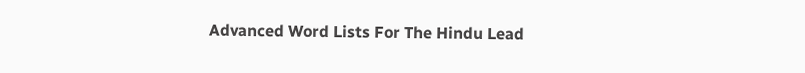Advanced Word Lists For The Hindu Lead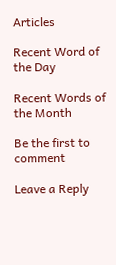Articles

Recent Word of the Day

Recent Words of the Month

Be the first to comment

Leave a Reply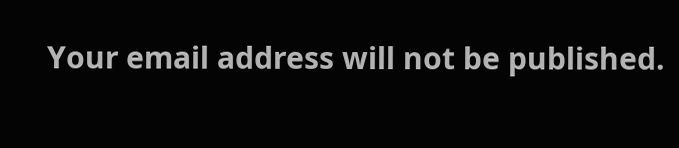Your email address will not be published.